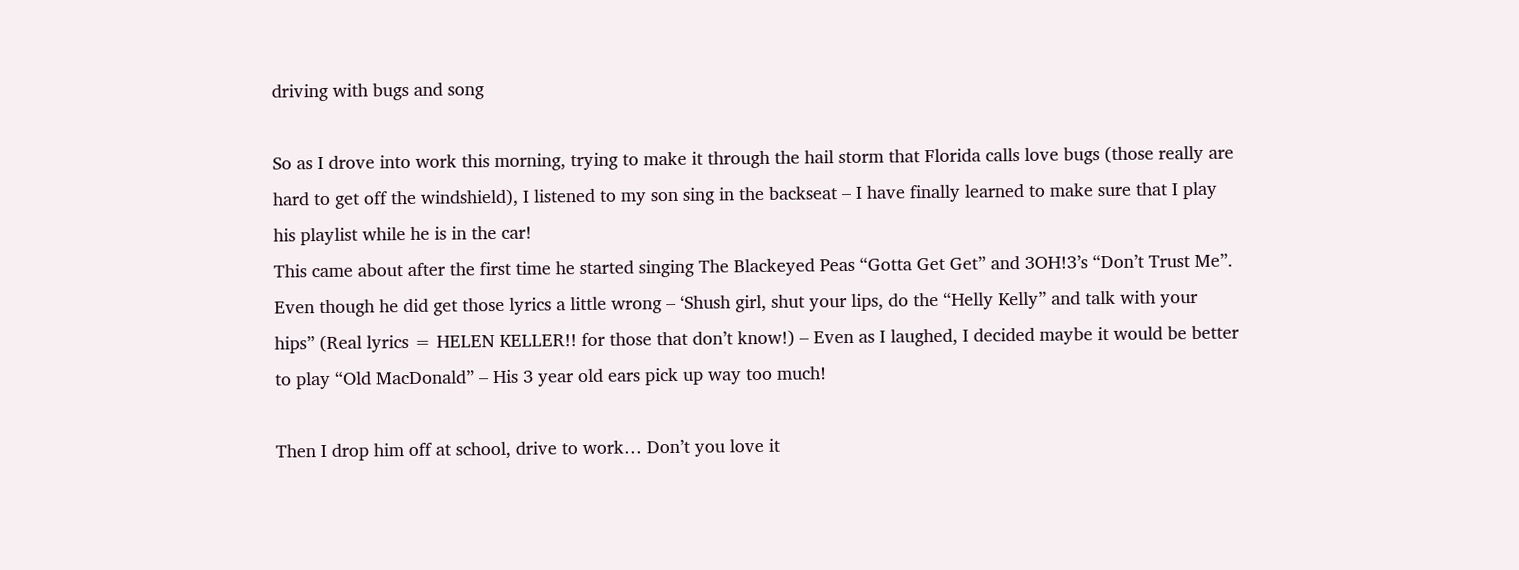driving with bugs and song

So as I drove into work this morning, trying to make it through the hail storm that Florida calls love bugs (those really are hard to get off the windshield), I listened to my son sing in the backseat – I have finally learned to make sure that I play his playlist while he is in the car!
This came about after the first time he started singing The Blackeyed Peas “Gotta Get Get” and 3OH!3’s “Don’t Trust Me”.   Even though he did get those lyrics a little wrong – ‘Shush girl, shut your lips, do the “Helly Kelly” and talk with your hips” (Real lyrics = HELEN KELLER!! for those that don’t know!) – Even as I laughed, I decided maybe it would be better to play “Old MacDonald” – His 3 year old ears pick up way too much!

Then I drop him off at school, drive to work… Don’t you love it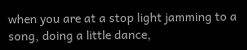when you are at a stop light jamming to a song, doing a little dance,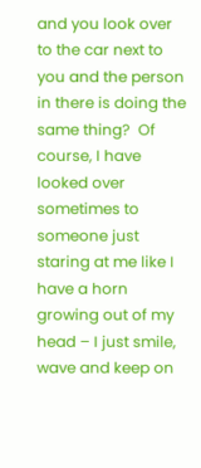and you look over to the car next to you and the person in there is doing the same thing?  Of course, I have looked over sometimes to someone just staring at me like I have a horn growing out of my head – I just smile, wave and keep on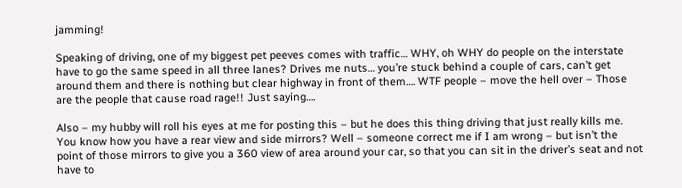jamming!

Speaking of driving, one of my biggest pet peeves comes with traffic… WHY, oh WHY do people on the interstate have to go the same speed in all three lanes? Drives me nuts… you’re stuck behind a couple of cars, can’t get around them and there is nothing but clear highway in front of them…. WTF people – move the hell over – Those are the people that cause road rage!! Just saying….

Also – my hubby will roll his eyes at me for posting this – but he does this thing driving that just really kills me. You know how you have a rear view and side mirrors? Well – someone correct me if I am wrong – but isn’t the point of those mirrors to give you a 360 view of area around your car, so that you can sit in the driver’s seat and not have to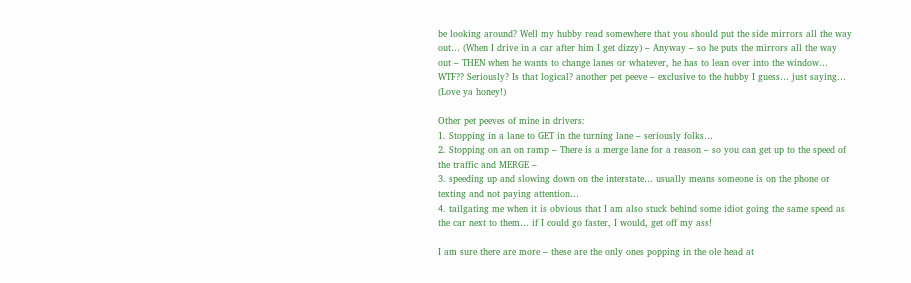be looking around? Well my hubby read somewhere that you should put the side mirrors all the way out… (When I drive in a car after him I get dizzy) – Anyway – so he puts the mirrors all the way out – THEN when he wants to change lanes or whatever, he has to lean over into the window… WTF?? Seriously? Is that logical? another pet peeve – exclusive to the hubby I guess… just saying…  (Love ya honey!)

Other pet peeves of mine in drivers:
1. Stopping in a lane to GET in the turning lane – seriously folks…
2. Stopping on an on ramp – There is a merge lane for a reason – so you can get up to the speed of the traffic and MERGE –
3. speeding up and slowing down on the interstate… usually means someone is on the phone or texting and not paying attention…
4. tailgating me when it is obvious that I am also stuck behind some idiot going the same speed as the car next to them… if I could go faster, I would, get off my ass!

I am sure there are more – these are the only ones popping in the ole head at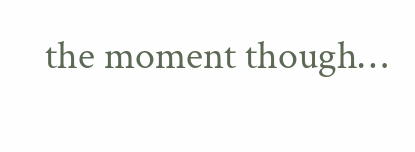the moment though…